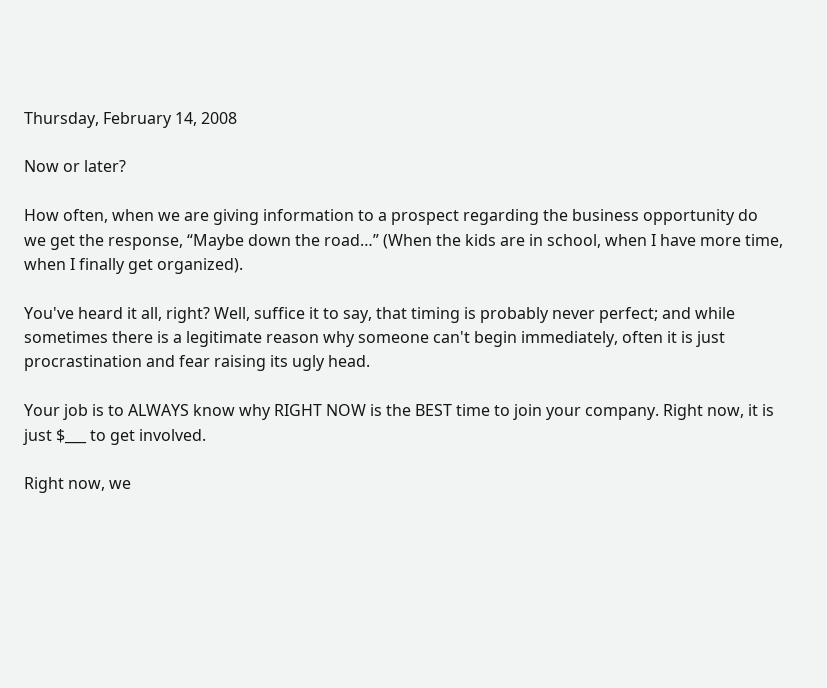Thursday, February 14, 2008

Now or later?

How often, when we are giving information to a prospect regarding the business opportunity do we get the response, “Maybe down the road…” (When the kids are in school, when I have more time, when I finally get organized).

You've heard it all, right? Well, suffice it to say, that timing is probably never perfect; and while sometimes there is a legitimate reason why someone can't begin immediately, often it is just procrastination and fear raising its ugly head.

Your job is to ALWAYS know why RIGHT NOW is the BEST time to join your company. Right now, it is just $___ to get involved.

Right now, we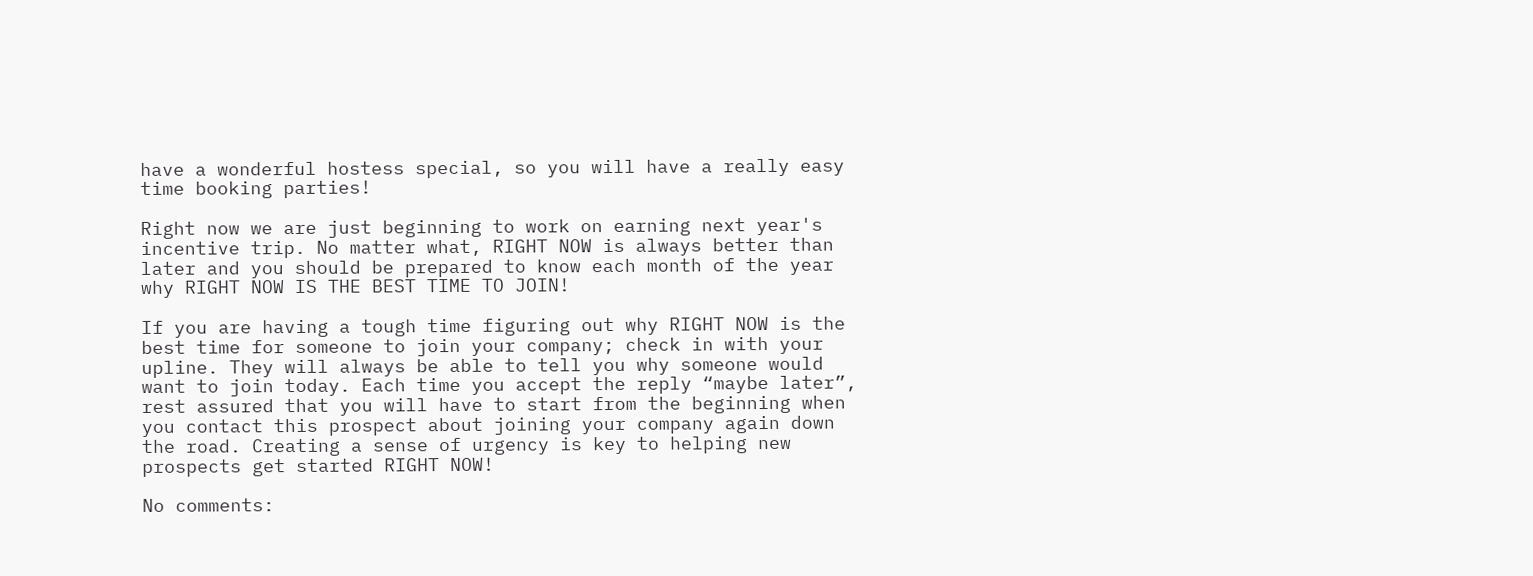have a wonderful hostess special, so you will have a really easy time booking parties!

Right now we are just beginning to work on earning next year's incentive trip. No matter what, RIGHT NOW is always better than later and you should be prepared to know each month of the year why RIGHT NOW IS THE BEST TIME TO JOIN!

If you are having a tough time figuring out why RIGHT NOW is the best time for someone to join your company; check in with your upline. They will always be able to tell you why someone would want to join today. Each time you accept the reply “maybe later”, rest assured that you will have to start from the beginning when you contact this prospect about joining your company again down the road. Creating a sense of urgency is key to helping new prospects get started RIGHT NOW!

No comments: